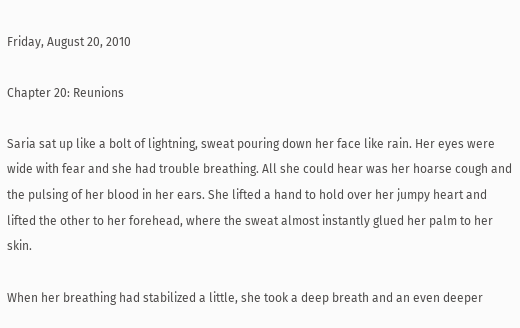Friday, August 20, 2010

Chapter 20: Reunions

Saria sat up like a bolt of lightning, sweat pouring down her face like rain. Her eyes were wide with fear and she had trouble breathing. All she could hear was her hoarse cough and the pulsing of her blood in her ears. She lifted a hand to hold over her jumpy heart and lifted the other to her forehead, where the sweat almost instantly glued her palm to her skin.

When her breathing had stabilized a little, she took a deep breath and an even deeper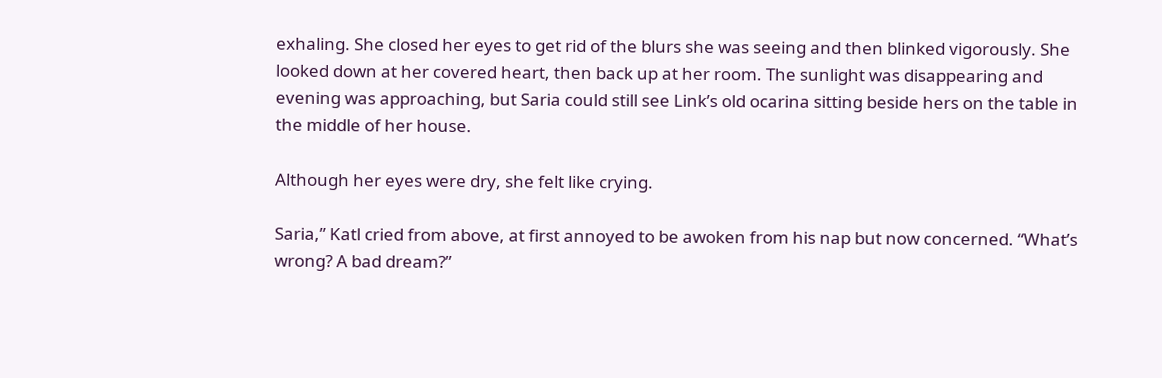exhaling. She closed her eyes to get rid of the blurs she was seeing and then blinked vigorously. She looked down at her covered heart, then back up at her room. The sunlight was disappearing and evening was approaching, but Saria could still see Link’s old ocarina sitting beside hers on the table in the middle of her house.

Although her eyes were dry, she felt like crying.

Saria,” Katl cried from above, at first annoyed to be awoken from his nap but now concerned. “What’s wrong? A bad dream?”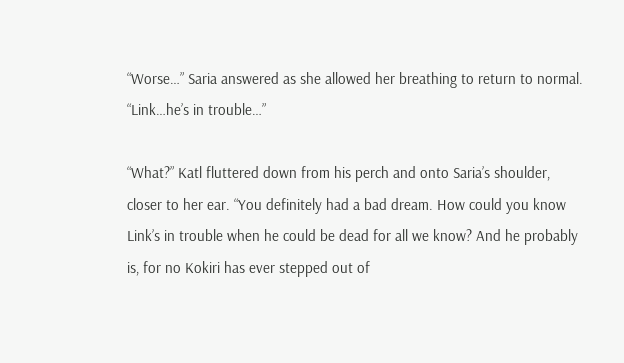“Worse…” Saria answered as she allowed her breathing to return to normal. “Link…he’s in trouble…”

“What?” Katl fluttered down from his perch and onto Saria’s shoulder, closer to her ear. “You definitely had a bad dream. How could you know Link’s in trouble when he could be dead for all we know? And he probably is, for no Kokiri has ever stepped out of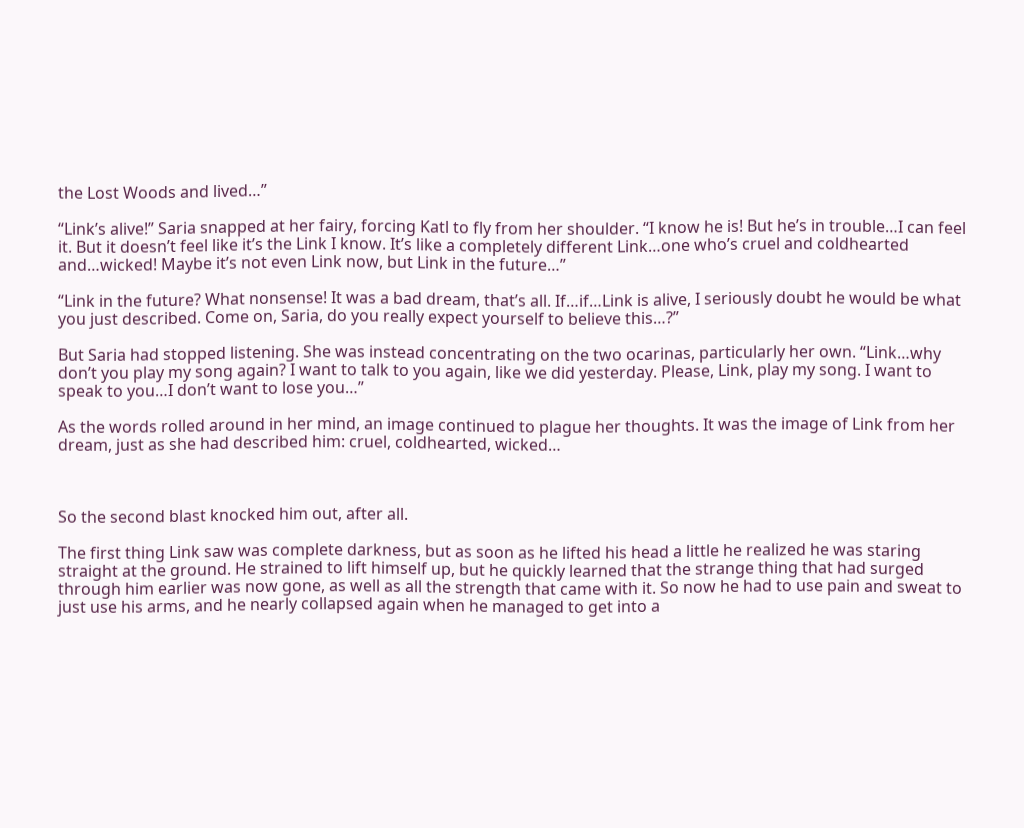the Lost Woods and lived…”

“Link’s alive!” Saria snapped at her fairy, forcing Katl to fly from her shoulder. “I know he is! But he’s in trouble…I can feel it. But it doesn’t feel like it’s the Link I know. It’s like a completely different Link…one who’s cruel and coldhearted and…wicked! Maybe it’s not even Link now, but Link in the future…”

“Link in the future? What nonsense! It was a bad dream, that’s all. If…if…Link is alive, I seriously doubt he would be what you just described. Come on, Saria, do you really expect yourself to believe this…?”

But Saria had stopped listening. She was instead concentrating on the two ocarinas, particularly her own. “Link…why don’t you play my song again? I want to talk to you again, like we did yesterday. Please, Link, play my song. I want to speak to you…I don’t want to lose you…”

As the words rolled around in her mind, an image continued to plague her thoughts. It was the image of Link from her dream, just as she had described him: cruel, coldhearted, wicked…



So the second blast knocked him out, after all.

The first thing Link saw was complete darkness, but as soon as he lifted his head a little he realized he was staring straight at the ground. He strained to lift himself up, but he quickly learned that the strange thing that had surged through him earlier was now gone, as well as all the strength that came with it. So now he had to use pain and sweat to just use his arms, and he nearly collapsed again when he managed to get into a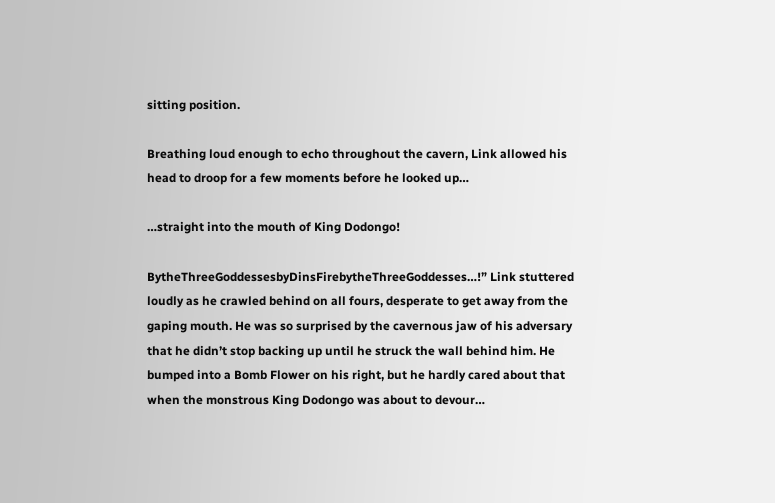sitting position.

Breathing loud enough to echo throughout the cavern, Link allowed his head to droop for a few moments before he looked up…

…straight into the mouth of King Dodongo!

BytheThreeGoddessesbyDinsFirebytheThreeGoddesses…!” Link stuttered loudly as he crawled behind on all fours, desperate to get away from the gaping mouth. He was so surprised by the cavernous jaw of his adversary that he didn’t stop backing up until he struck the wall behind him. He bumped into a Bomb Flower on his right, but he hardly cared about that when the monstrous King Dodongo was about to devour…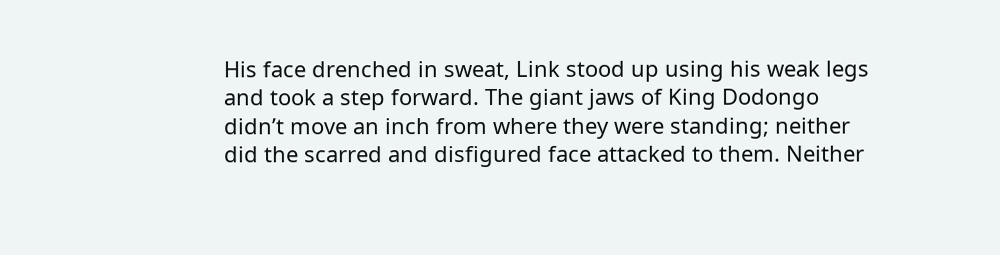His face drenched in sweat, Link stood up using his weak legs and took a step forward. The giant jaws of King Dodongo didn’t move an inch from where they were standing; neither did the scarred and disfigured face attacked to them. Neither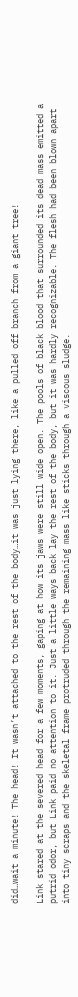did…wait a minute! The head! It wasn’t attached to the rest of the body…it was just lying there, like a pulled off branch from a giant tree!

Link stared at the severed head for a few moments, gaping at how its jaws were still wide open. The pools of black blood that surrounded its dead mass emitted a putrid odor, but Link paid no attention to it. Just a little ways back lay the rest of the body, but it was hardly recognizable. The flesh had been blown apart into tiny scraps and the skeletal frame protruded through the remaining mass like sticks through a viscous sludge.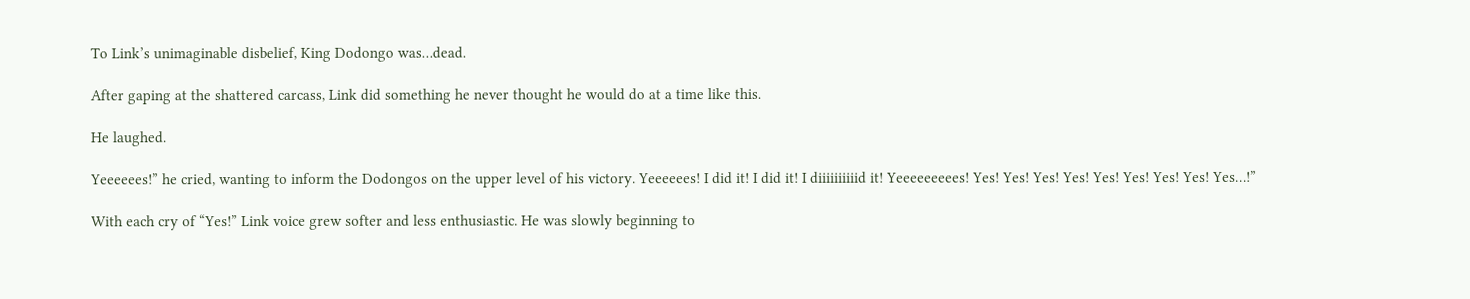To Link’s unimaginable disbelief, King Dodongo was…dead.

After gaping at the shattered carcass, Link did something he never thought he would do at a time like this.

He laughed.

Yeeeeees!” he cried, wanting to inform the Dodongos on the upper level of his victory. Yeeeeees! I did it! I did it! I diiiiiiiiiid it! Yeeeeeeeees! Yes! Yes! Yes! Yes! Yes! Yes! Yes! Yes! Yes…!”

With each cry of “Yes!” Link voice grew softer and less enthusiastic. He was slowly beginning to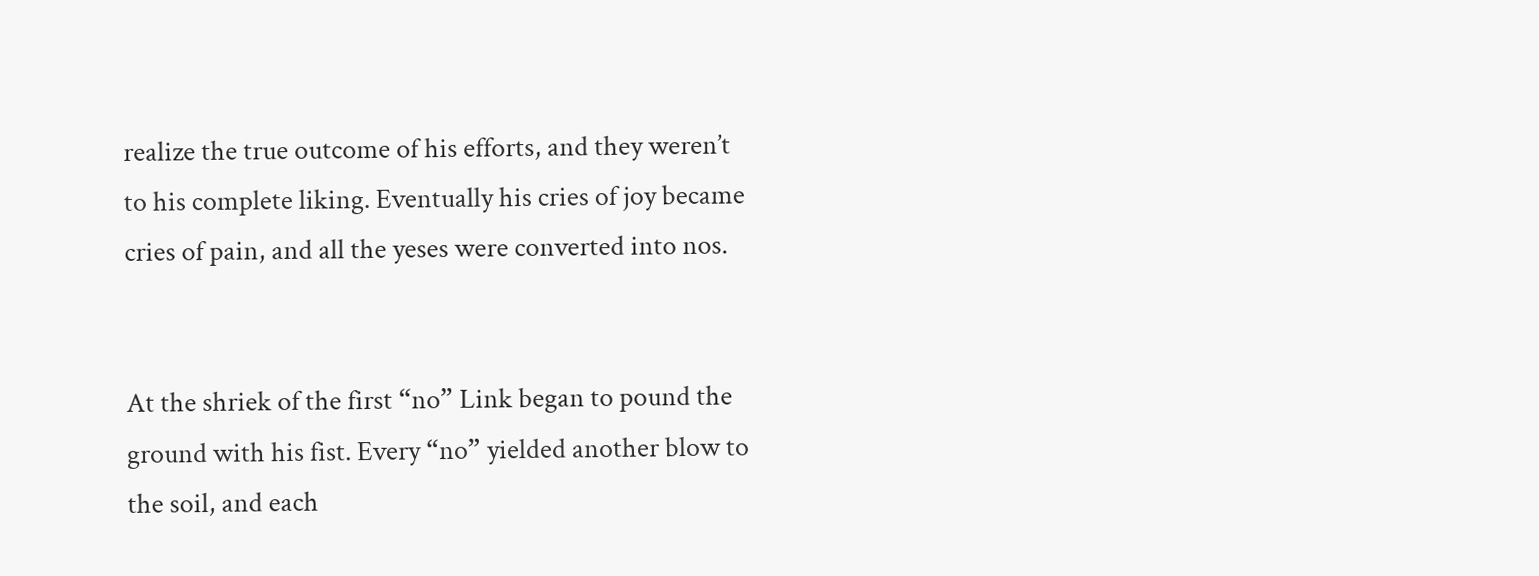realize the true outcome of his efforts, and they weren’t to his complete liking. Eventually his cries of joy became cries of pain, and all the yeses were converted into nos.


At the shriek of the first “no” Link began to pound the ground with his fist. Every “no” yielded another blow to the soil, and each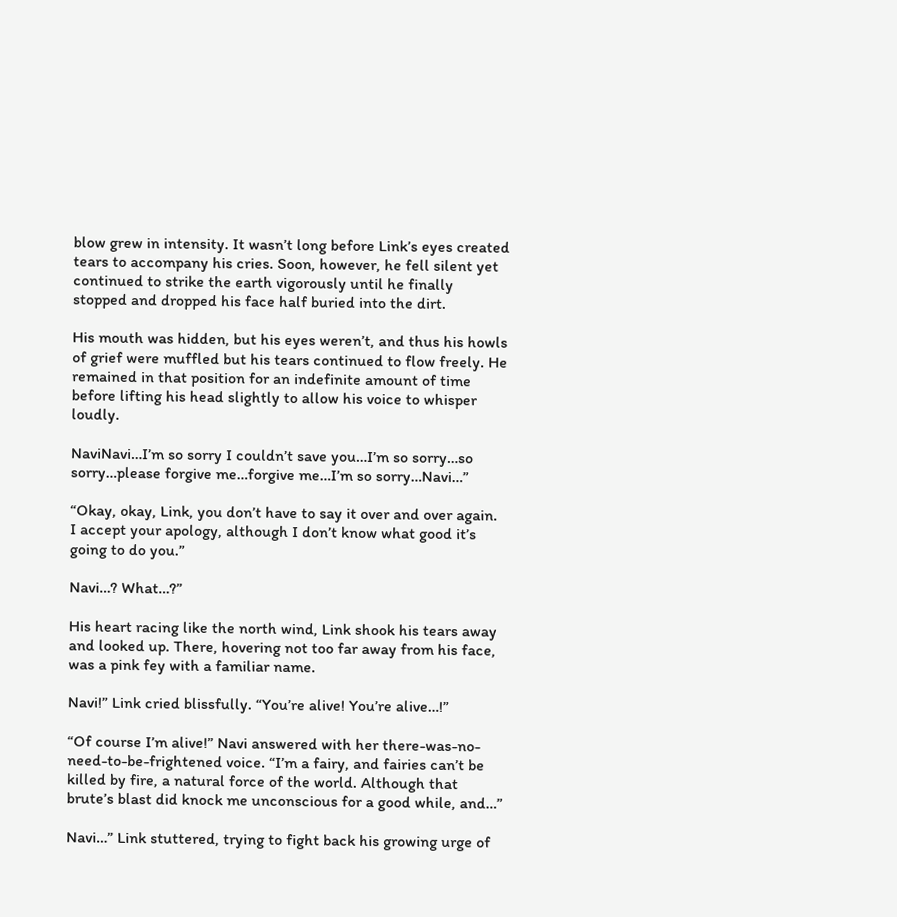blow grew in intensity. It wasn’t long before Link’s eyes created tears to accompany his cries. Soon, however, he fell silent yet continued to strike the earth vigorously until he finally stopped and dropped his face half buried into the dirt.

His mouth was hidden, but his eyes weren’t, and thus his howls of grief were muffled but his tears continued to flow freely. He remained in that position for an indefinite amount of time before lifting his head slightly to allow his voice to whisper loudly.

NaviNavi…I’m so sorry I couldn’t save you…I’m so sorry…so sorry…please forgive me…forgive me…I’m so sorry…Navi…”

“Okay, okay, Link, you don’t have to say it over and over again. I accept your apology, although I don’t know what good it’s going to do you.”

Navi…? What…?”

His heart racing like the north wind, Link shook his tears away and looked up. There, hovering not too far away from his face, was a pink fey with a familiar name.

Navi!” Link cried blissfully. “You’re alive! You’re alive…!”

“Of course I’m alive!” Navi answered with her there-was-no-need-to-be-frightened voice. “I’m a fairy, and fairies can’t be killed by fire, a natural force of the world. Although that brute’s blast did knock me unconscious for a good while, and…”

Navi…” Link stuttered, trying to fight back his growing urge of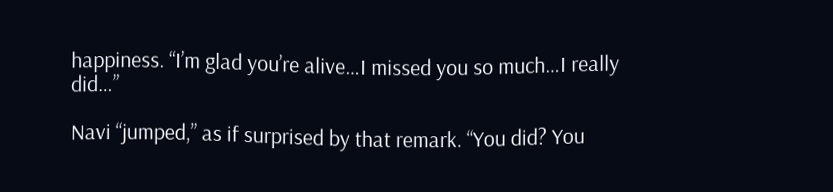happiness. “I’m glad you’re alive…I missed you so much…I really did…”

Navi “jumped,” as if surprised by that remark. “You did? You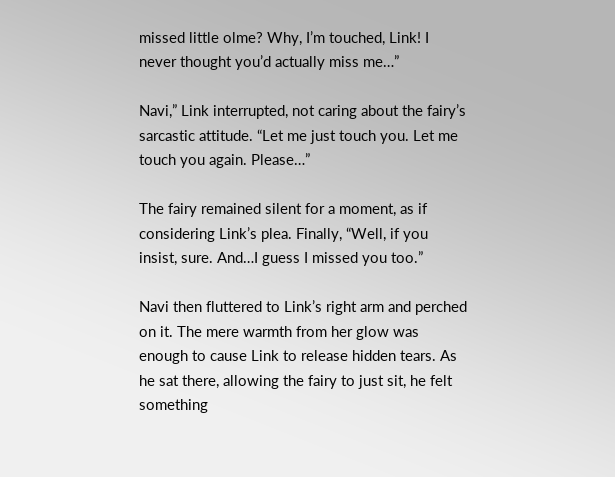missed little olme? Why, I’m touched, Link! I never thought you’d actually miss me…”

Navi,” Link interrupted, not caring about the fairy’s sarcastic attitude. “Let me just touch you. Let me touch you again. Please…”

The fairy remained silent for a moment, as if considering Link’s plea. Finally, “Well, if you insist, sure. And…I guess I missed you too.”

Navi then fluttered to Link’s right arm and perched on it. The mere warmth from her glow was enough to cause Link to release hidden tears. As he sat there, allowing the fairy to just sit, he felt something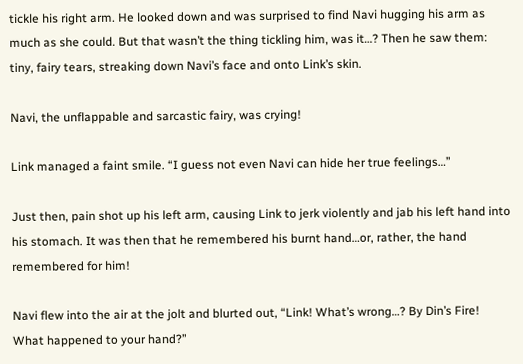tickle his right arm. He looked down and was surprised to find Navi hugging his arm as much as she could. But that wasn’t the thing tickling him, was it…? Then he saw them: tiny, fairy tears, streaking down Navi’s face and onto Link’s skin.

Navi, the unflappable and sarcastic fairy, was crying!

Link managed a faint smile. “I guess not even Navi can hide her true feelings…”

Just then, pain shot up his left arm, causing Link to jerk violently and jab his left hand into his stomach. It was then that he remembered his burnt hand…or, rather, the hand remembered for him!

Navi flew into the air at the jolt and blurted out, “Link! What’s wrong…? By Din’s Fire! What happened to your hand?”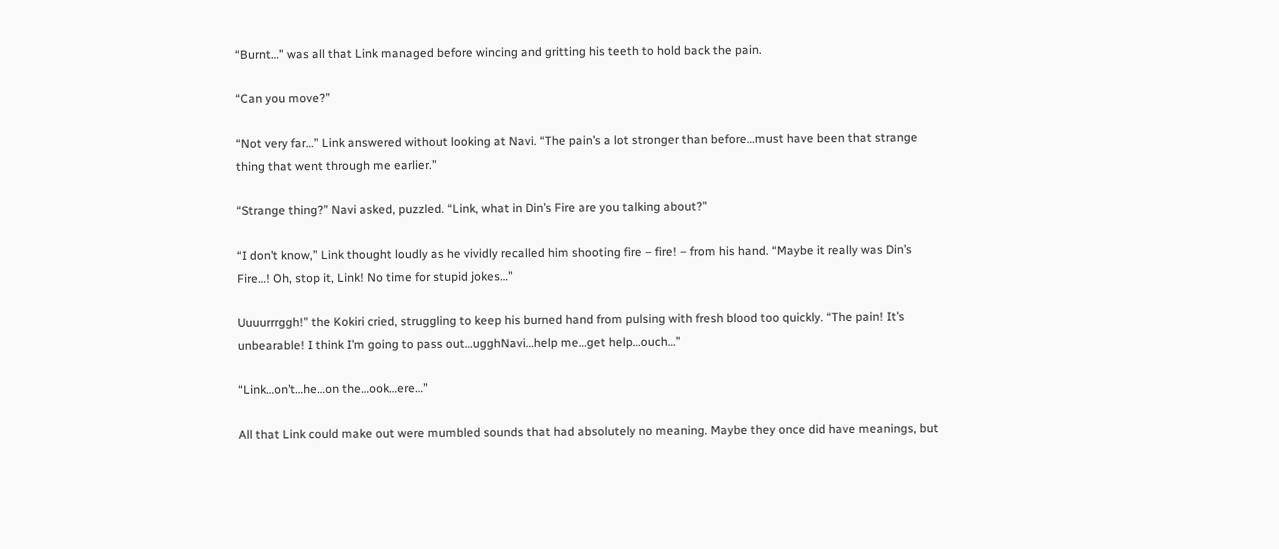“Burnt…” was all that Link managed before wincing and gritting his teeth to hold back the pain.

“Can you move?”

“Not very far…” Link answered without looking at Navi. “The pain’s a lot stronger than before…must have been that strange thing that went through me earlier.”

“Strange thing?” Navi asked, puzzled. “Link, what in Din’s Fire are you talking about?”

“I don’t know,” Link thought loudly as he vividly recalled him shooting fire – fire! – from his hand. “Maybe it really was Din’s Fire…! Oh, stop it, Link! No time for stupid jokes…”

Uuuurrrggh!” the Kokiri cried, struggling to keep his burned hand from pulsing with fresh blood too quickly. “The pain! It’s unbearable! I think I’m going to pass out…ugghNavi…help me…get help…ouch…”

“Link…on’t…he…on the…ook…ere…”

All that Link could make out were mumbled sounds that had absolutely no meaning. Maybe they once did have meanings, but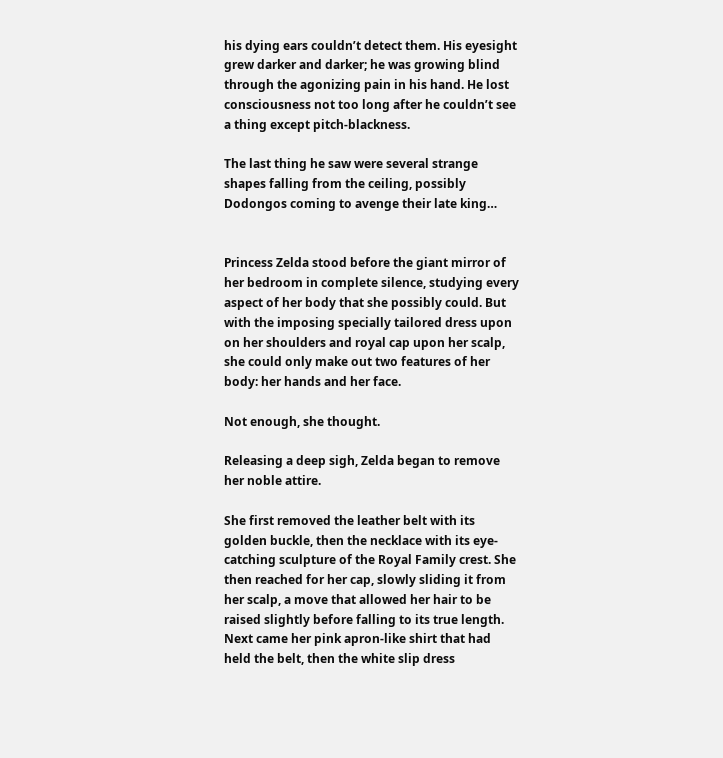his dying ears couldn’t detect them. His eyesight grew darker and darker; he was growing blind through the agonizing pain in his hand. He lost consciousness not too long after he couldn’t see a thing except pitch-blackness.

The last thing he saw were several strange shapes falling from the ceiling, possibly Dodongos coming to avenge their late king…


Princess Zelda stood before the giant mirror of her bedroom in complete silence, studying every aspect of her body that she possibly could. But with the imposing specially tailored dress upon on her shoulders and royal cap upon her scalp, she could only make out two features of her body: her hands and her face.

Not enough, she thought.

Releasing a deep sigh, Zelda began to remove her noble attire.

She first removed the leather belt with its golden buckle, then the necklace with its eye-catching sculpture of the Royal Family crest. She then reached for her cap, slowly sliding it from her scalp, a move that allowed her hair to be raised slightly before falling to its true length. Next came her pink apron-like shirt that had held the belt, then the white slip dress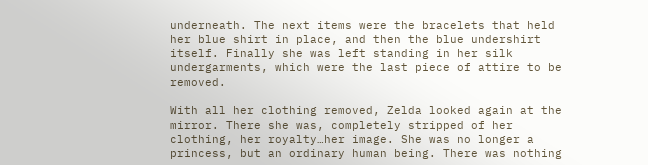underneath. The next items were the bracelets that held her blue shirt in place, and then the blue undershirt itself. Finally she was left standing in her silk undergarments, which were the last piece of attire to be removed.

With all her clothing removed, Zelda looked again at the mirror. There she was, completely stripped of her clothing, her royalty…her image. She was no longer a princess, but an ordinary human being. There was nothing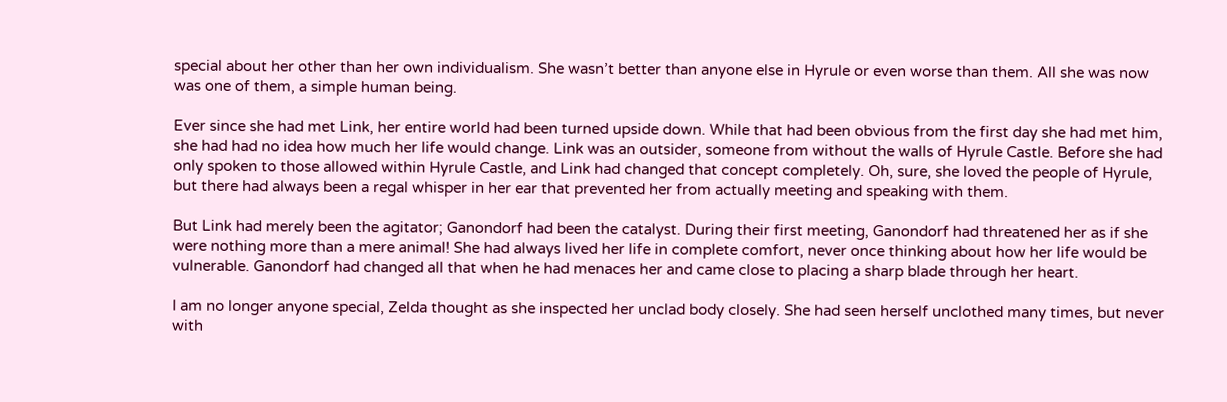special about her other than her own individualism. She wasn’t better than anyone else in Hyrule or even worse than them. All she was now was one of them, a simple human being.

Ever since she had met Link, her entire world had been turned upside down. While that had been obvious from the first day she had met him, she had had no idea how much her life would change. Link was an outsider, someone from without the walls of Hyrule Castle. Before she had only spoken to those allowed within Hyrule Castle, and Link had changed that concept completely. Oh, sure, she loved the people of Hyrule, but there had always been a regal whisper in her ear that prevented her from actually meeting and speaking with them.

But Link had merely been the agitator; Ganondorf had been the catalyst. During their first meeting, Ganondorf had threatened her as if she were nothing more than a mere animal! She had always lived her life in complete comfort, never once thinking about how her life would be vulnerable. Ganondorf had changed all that when he had menaces her and came close to placing a sharp blade through her heart.

I am no longer anyone special, Zelda thought as she inspected her unclad body closely. She had seen herself unclothed many times, but never with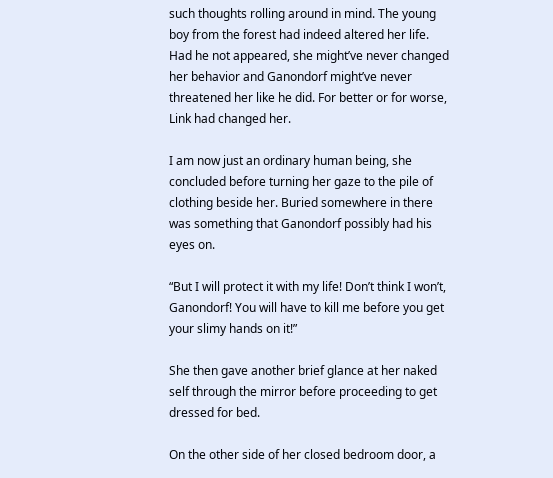such thoughts rolling around in mind. The young boy from the forest had indeed altered her life. Had he not appeared, she might’ve never changed her behavior and Ganondorf might’ve never threatened her like he did. For better or for worse, Link had changed her.

I am now just an ordinary human being, she concluded before turning her gaze to the pile of clothing beside her. Buried somewhere in there was something that Ganondorf possibly had his eyes on.

“But I will protect it with my life! Don’t think I won’t, Ganondorf! You will have to kill me before you get your slimy hands on it!”

She then gave another brief glance at her naked self through the mirror before proceeding to get dressed for bed.

On the other side of her closed bedroom door, a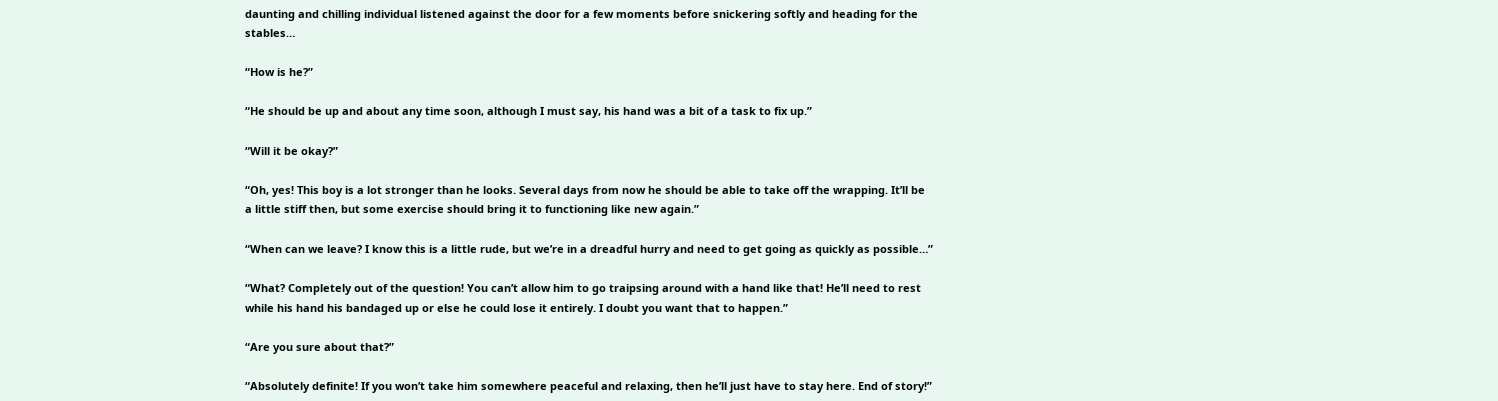daunting and chilling individual listened against the door for a few moments before snickering softly and heading for the stables…

“How is he?”

“He should be up and about any time soon, although I must say, his hand was a bit of a task to fix up.”

“Will it be okay?”

“Oh, yes! This boy is a lot stronger than he looks. Several days from now he should be able to take off the wrapping. It’ll be a little stiff then, but some exercise should bring it to functioning like new again.”

“When can we leave? I know this is a little rude, but we’re in a dreadful hurry and need to get going as quickly as possible…”

“What? Completely out of the question! You can’t allow him to go traipsing around with a hand like that! He’ll need to rest while his hand his bandaged up or else he could lose it entirely. I doubt you want that to happen.”

“Are you sure about that?”

“Absolutely definite! If you won’t take him somewhere peaceful and relaxing, then he’ll just have to stay here. End of story!”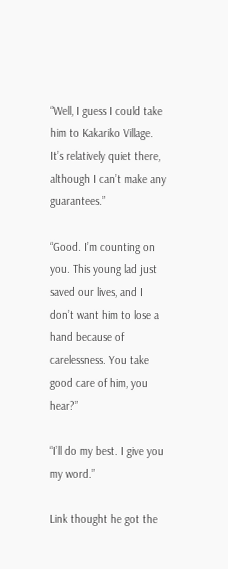“Well, I guess I could take him to Kakariko Village. It’s relatively quiet there, although I can’t make any guarantees.”

“Good. I’m counting on you. This young lad just saved our lives, and I don’t want him to lose a hand because of carelessness. You take good care of him, you hear?”

“I’ll do my best. I give you my word.”

Link thought he got the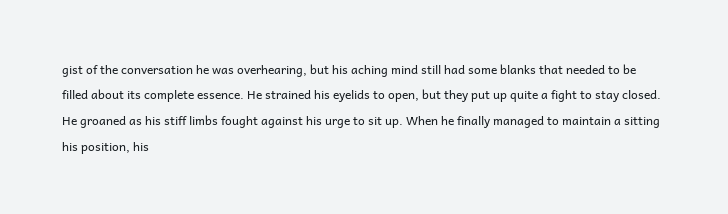gist of the conversation he was overhearing, but his aching mind still had some blanks that needed to be filled about its complete essence. He strained his eyelids to open, but they put up quite a fight to stay closed. He groaned as his stiff limbs fought against his urge to sit up. When he finally managed to maintain a sitting his position, his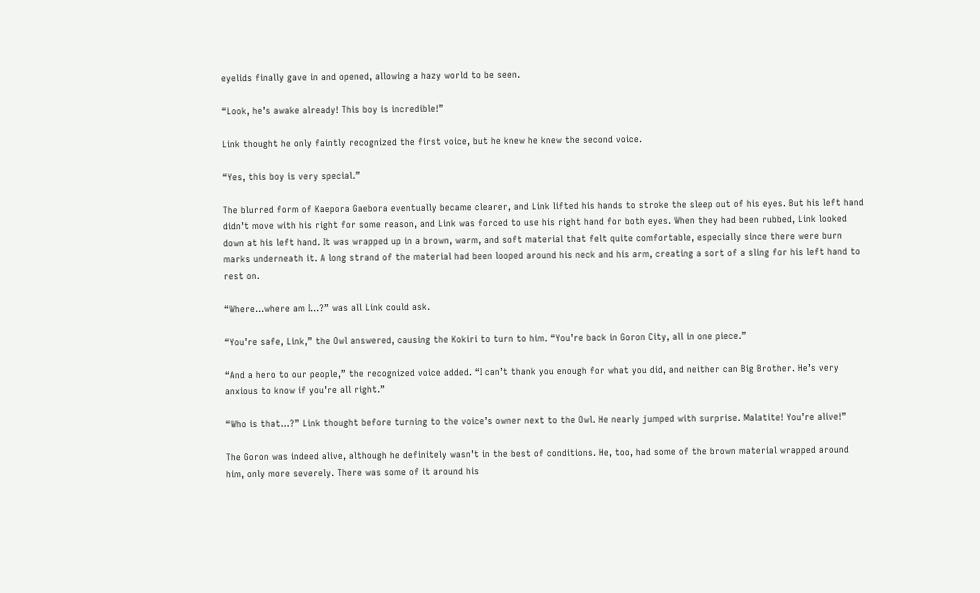eyelids finally gave in and opened, allowing a hazy world to be seen.

“Look, he’s awake already! This boy is incredible!”

Link thought he only faintly recognized the first voice, but he knew he knew the second voice.

“Yes, this boy is very special.”

The blurred form of Kaepora Gaebora eventually became clearer, and Link lifted his hands to stroke the sleep out of his eyes. But his left hand didn’t move with his right for some reason, and Link was forced to use his right hand for both eyes. When they had been rubbed, Link looked down at his left hand. It was wrapped up in a brown, warm, and soft material that felt quite comfortable, especially since there were burn marks underneath it. A long strand of the material had been looped around his neck and his arm, creating a sort of a sling for his left hand to rest on.

“Where…where am I…?” was all Link could ask.

“You’re safe, Link,” the Owl answered, causing the Kokiri to turn to him. “You’re back in Goron City, all in one piece.”

“And a hero to our people,” the recognized voice added. “I can’t thank you enough for what you did, and neither can Big Brother. He’s very anxious to know if you’re all right.”

“Who is that…?” Link thought before turning to the voice’s owner next to the Owl. He nearly jumped with surprise. Malatite! You’re alive!”

The Goron was indeed alive, although he definitely wasn’t in the best of conditions. He, too, had some of the brown material wrapped around him, only more severely. There was some of it around his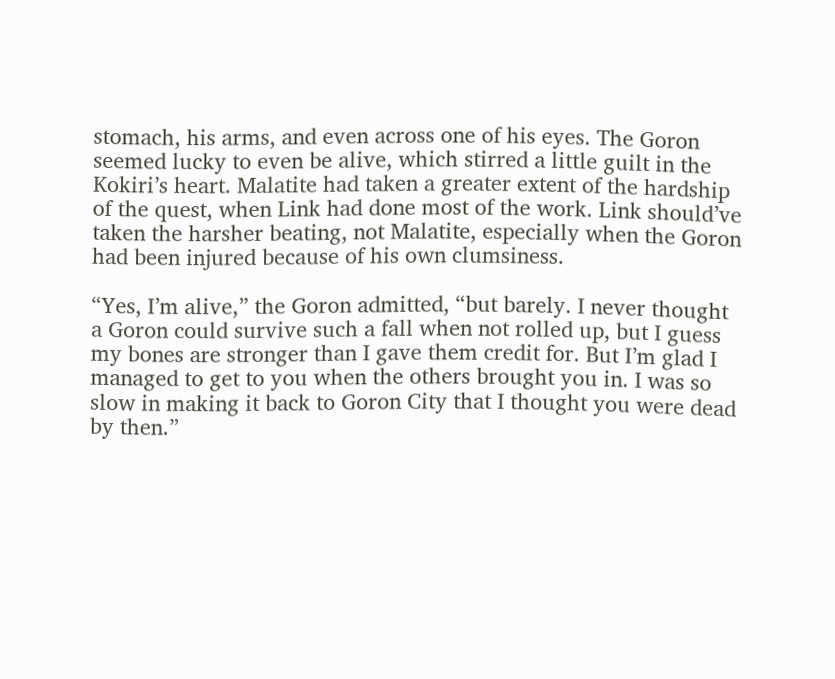stomach, his arms, and even across one of his eyes. The Goron seemed lucky to even be alive, which stirred a little guilt in the Kokiri’s heart. Malatite had taken a greater extent of the hardship of the quest, when Link had done most of the work. Link should’ve taken the harsher beating, not Malatite, especially when the Goron had been injured because of his own clumsiness.

“Yes, I’m alive,” the Goron admitted, “but barely. I never thought a Goron could survive such a fall when not rolled up, but I guess my bones are stronger than I gave them credit for. But I’m glad I managed to get to you when the others brought you in. I was so slow in making it back to Goron City that I thought you were dead by then.”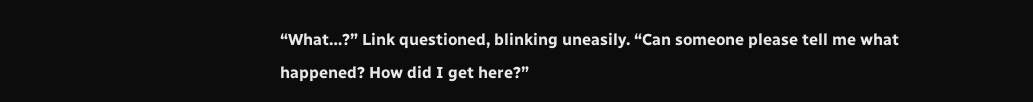“What…?” Link questioned, blinking uneasily. “Can someone please tell me what happened? How did I get here?”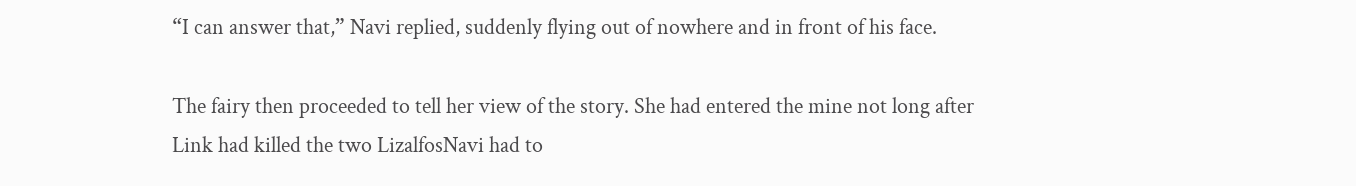“I can answer that,” Navi replied, suddenly flying out of nowhere and in front of his face.

The fairy then proceeded to tell her view of the story. She had entered the mine not long after Link had killed the two LizalfosNavi had to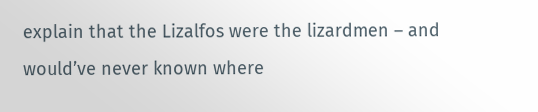explain that the Lizalfos were the lizardmen – and would’ve never known where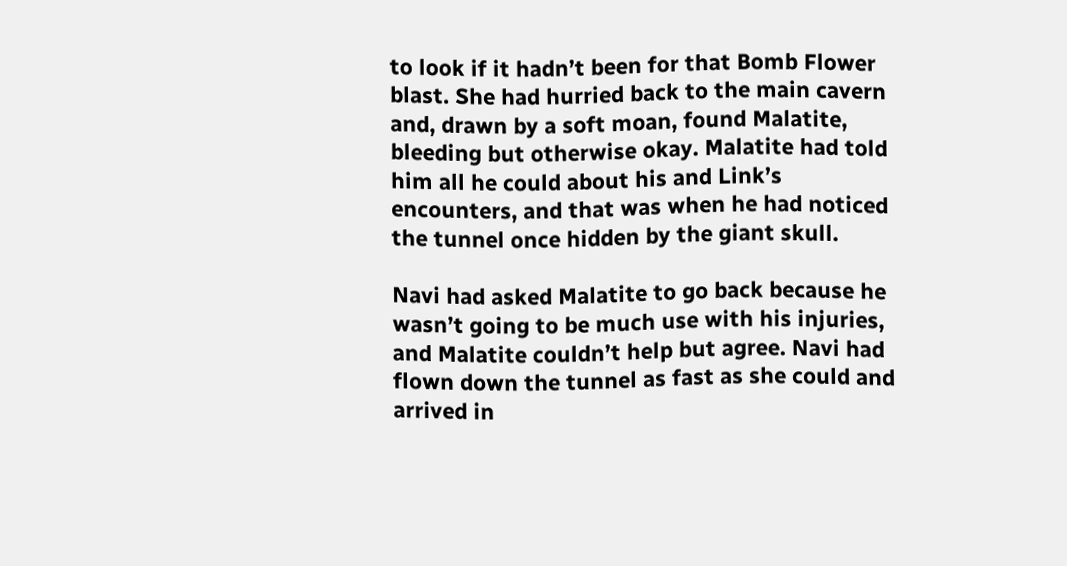to look if it hadn’t been for that Bomb Flower blast. She had hurried back to the main cavern and, drawn by a soft moan, found Malatite, bleeding but otherwise okay. Malatite had told him all he could about his and Link’s encounters, and that was when he had noticed the tunnel once hidden by the giant skull.

Navi had asked Malatite to go back because he wasn’t going to be much use with his injuries, and Malatite couldn’t help but agree. Navi had flown down the tunnel as fast as she could and arrived in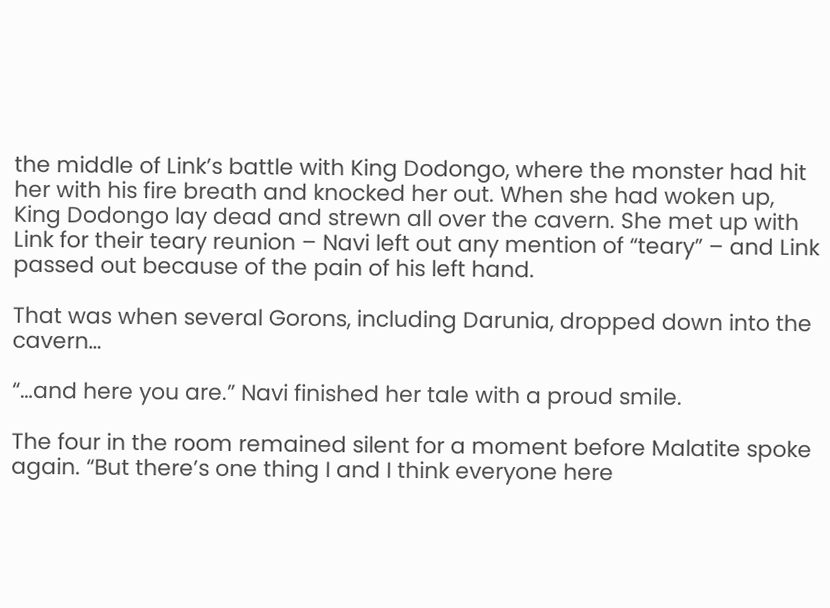the middle of Link’s battle with King Dodongo, where the monster had hit her with his fire breath and knocked her out. When she had woken up, King Dodongo lay dead and strewn all over the cavern. She met up with Link for their teary reunion – Navi left out any mention of “teary” – and Link passed out because of the pain of his left hand.

That was when several Gorons, including Darunia, dropped down into the cavern…

“…and here you are.” Navi finished her tale with a proud smile.

The four in the room remained silent for a moment before Malatite spoke again. “But there’s one thing I and I think everyone here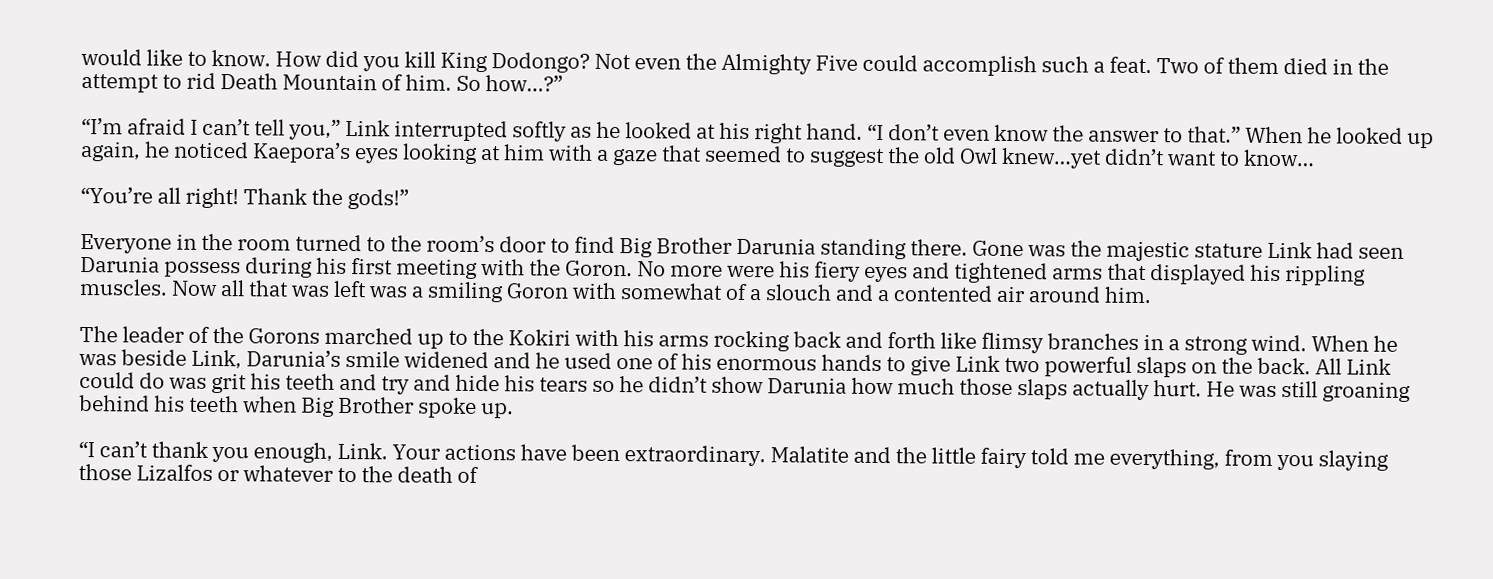would like to know. How did you kill King Dodongo? Not even the Almighty Five could accomplish such a feat. Two of them died in the attempt to rid Death Mountain of him. So how…?”

“I’m afraid I can’t tell you,” Link interrupted softly as he looked at his right hand. “I don’t even know the answer to that.” When he looked up again, he noticed Kaepora’s eyes looking at him with a gaze that seemed to suggest the old Owl knew…yet didn’t want to know…

“You’re all right! Thank the gods!”

Everyone in the room turned to the room’s door to find Big Brother Darunia standing there. Gone was the majestic stature Link had seen Darunia possess during his first meeting with the Goron. No more were his fiery eyes and tightened arms that displayed his rippling muscles. Now all that was left was a smiling Goron with somewhat of a slouch and a contented air around him.

The leader of the Gorons marched up to the Kokiri with his arms rocking back and forth like flimsy branches in a strong wind. When he was beside Link, Darunia’s smile widened and he used one of his enormous hands to give Link two powerful slaps on the back. All Link could do was grit his teeth and try and hide his tears so he didn’t show Darunia how much those slaps actually hurt. He was still groaning behind his teeth when Big Brother spoke up.

“I can’t thank you enough, Link. Your actions have been extraordinary. Malatite and the little fairy told me everything, from you slaying those Lizalfos or whatever to the death of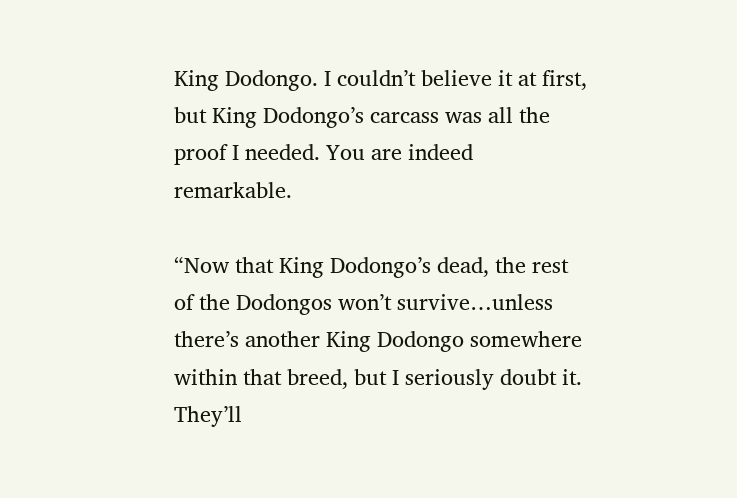King Dodongo. I couldn’t believe it at first, but King Dodongo’s carcass was all the proof I needed. You are indeed remarkable.

“Now that King Dodongo’s dead, the rest of the Dodongos won’t survive…unless there’s another King Dodongo somewhere within that breed, but I seriously doubt it. They’ll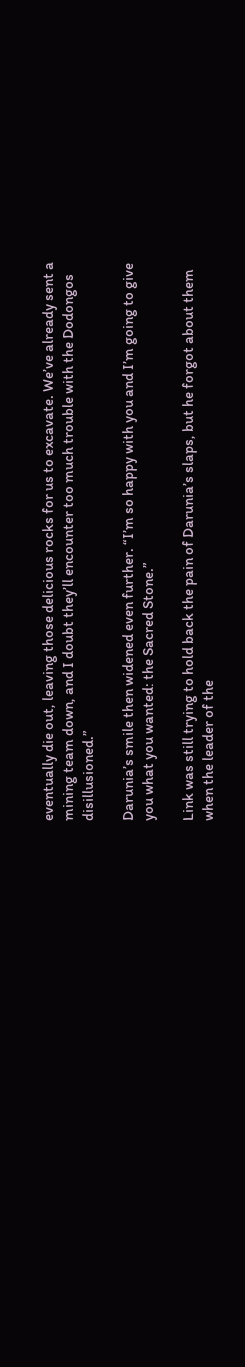eventually die out, leaving those delicious rocks for us to excavate. We’ve already sent a mining team down, and I doubt they’ll encounter too much trouble with the Dodongos disillusioned.”

Darunia’s smile then widened even further. “I’m so happy with you and I’m going to give you what you wanted: the Sacred Stone.”

Link was still trying to hold back the pain of Darunia’s slaps, but he forgot about them when the leader of the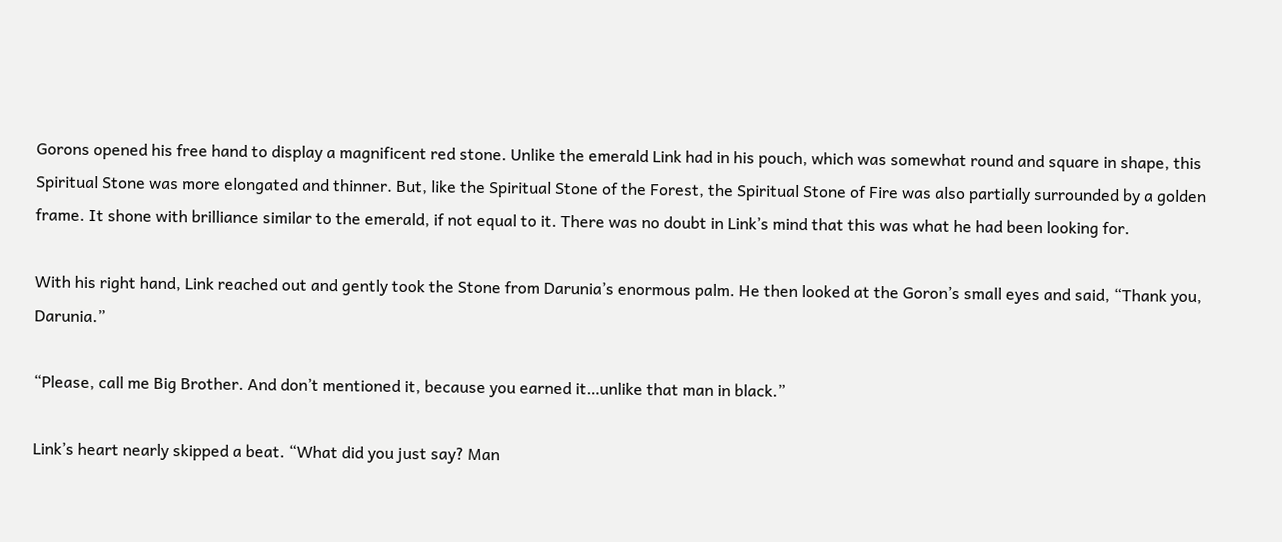Gorons opened his free hand to display a magnificent red stone. Unlike the emerald Link had in his pouch, which was somewhat round and square in shape, this Spiritual Stone was more elongated and thinner. But, like the Spiritual Stone of the Forest, the Spiritual Stone of Fire was also partially surrounded by a golden frame. It shone with brilliance similar to the emerald, if not equal to it. There was no doubt in Link’s mind that this was what he had been looking for.

With his right hand, Link reached out and gently took the Stone from Darunia’s enormous palm. He then looked at the Goron’s small eyes and said, “Thank you, Darunia.”

“Please, call me Big Brother. And don’t mentioned it, because you earned it…unlike that man in black.”

Link’s heart nearly skipped a beat. “What did you just say? Man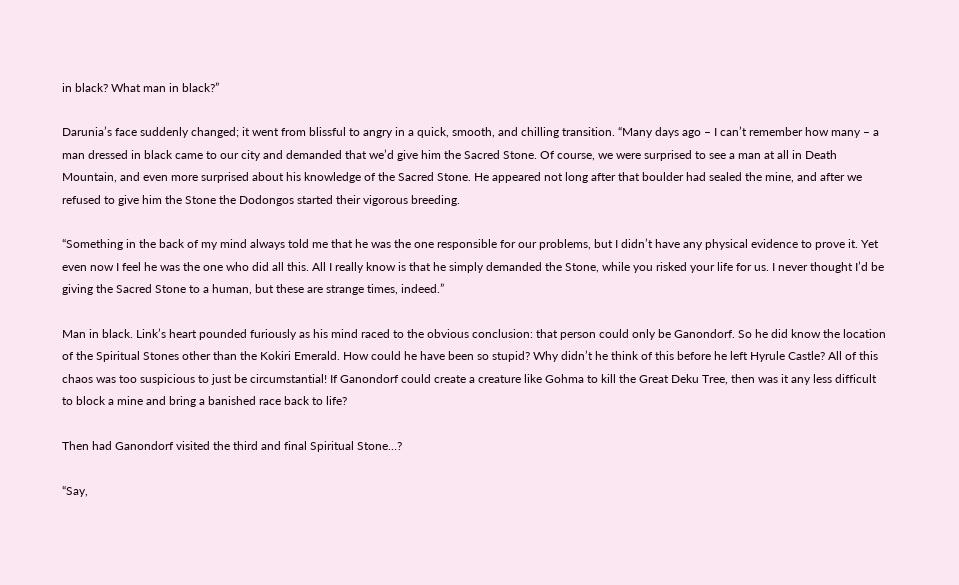in black? What man in black?”

Darunia’s face suddenly changed; it went from blissful to angry in a quick, smooth, and chilling transition. “Many days ago – I can’t remember how many – a man dressed in black came to our city and demanded that we’d give him the Sacred Stone. Of course, we were surprised to see a man at all in Death Mountain, and even more surprised about his knowledge of the Sacred Stone. He appeared not long after that boulder had sealed the mine, and after we refused to give him the Stone the Dodongos started their vigorous breeding.

“Something in the back of my mind always told me that he was the one responsible for our problems, but I didn’t have any physical evidence to prove it. Yet even now I feel he was the one who did all this. All I really know is that he simply demanded the Stone, while you risked your life for us. I never thought I’d be giving the Sacred Stone to a human, but these are strange times, indeed.”

Man in black. Link’s heart pounded furiously as his mind raced to the obvious conclusion: that person could only be Ganondorf. So he did know the location of the Spiritual Stones other than the Kokiri Emerald. How could he have been so stupid? Why didn’t he think of this before he left Hyrule Castle? All of this chaos was too suspicious to just be circumstantial! If Ganondorf could create a creature like Gohma to kill the Great Deku Tree, then was it any less difficult to block a mine and bring a banished race back to life?

Then had Ganondorf visited the third and final Spiritual Stone…?

“Say,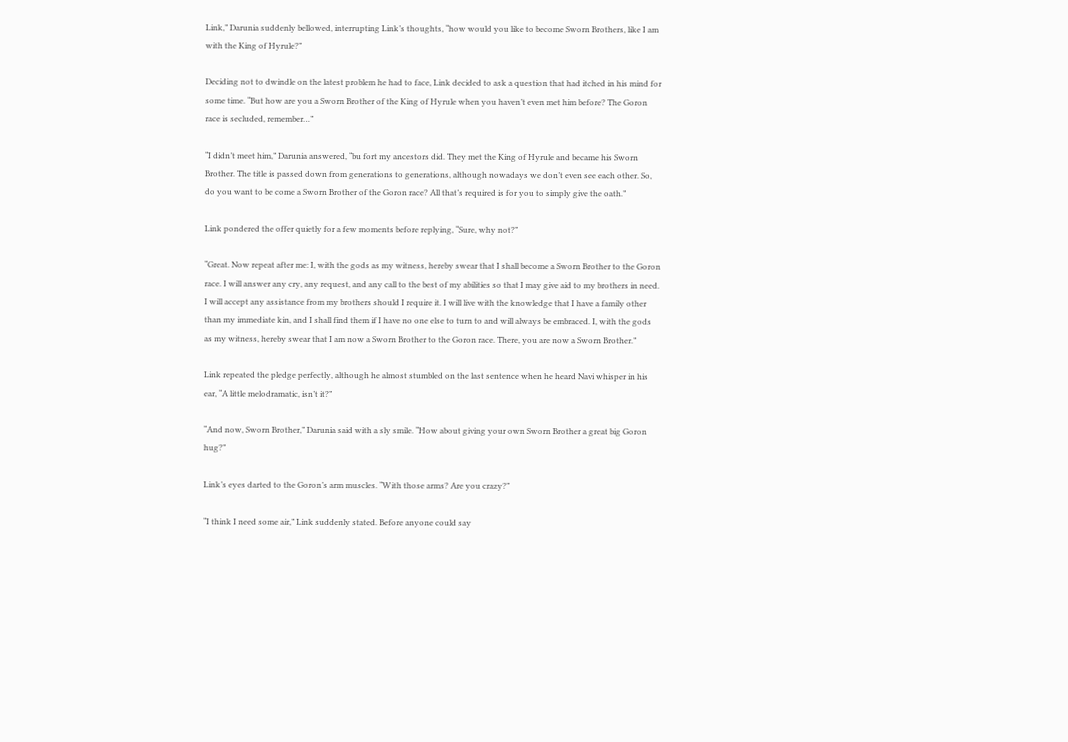Link,” Darunia suddenly bellowed, interrupting Link’s thoughts, “how would you like to become Sworn Brothers, like I am with the King of Hyrule?”

Deciding not to dwindle on the latest problem he had to face, Link decided to ask a question that had itched in his mind for some time. “But how are you a Sworn Brother of the King of Hyrule when you haven’t even met him before? The Goron race is secluded, remember…”

“I didn’t meet him,” Darunia answered, “bu fort my ancestors did. They met the King of Hyrule and became his Sworn Brother. The title is passed down from generations to generations, although nowadays we don’t even see each other. So, do you want to be come a Sworn Brother of the Goron race? All that’s required is for you to simply give the oath.”

Link pondered the offer quietly for a few moments before replying, “Sure, why not?”

“Great. Now repeat after me: I, with the gods as my witness, hereby swear that I shall become a Sworn Brother to the Goron race. I will answer any cry, any request, and any call to the best of my abilities so that I may give aid to my brothers in need. I will accept any assistance from my brothers should I require it. I will live with the knowledge that I have a family other than my immediate kin, and I shall find them if I have no one else to turn to and will always be embraced. I, with the gods as my witness, hereby swear that I am now a Sworn Brother to the Goron race. There, you are now a Sworn Brother.”

Link repeated the pledge perfectly, although he almost stumbled on the last sentence when he heard Navi whisper in his ear, “A little melodramatic, isn’t it?”

“And now, Sworn Brother,” Darunia said with a sly smile. “How about giving your own Sworn Brother a great big Goron hug?”

Link’s eyes darted to the Goron’s arm muscles. “With those arms? Are you crazy?”

“I think I need some air,” Link suddenly stated. Before anyone could say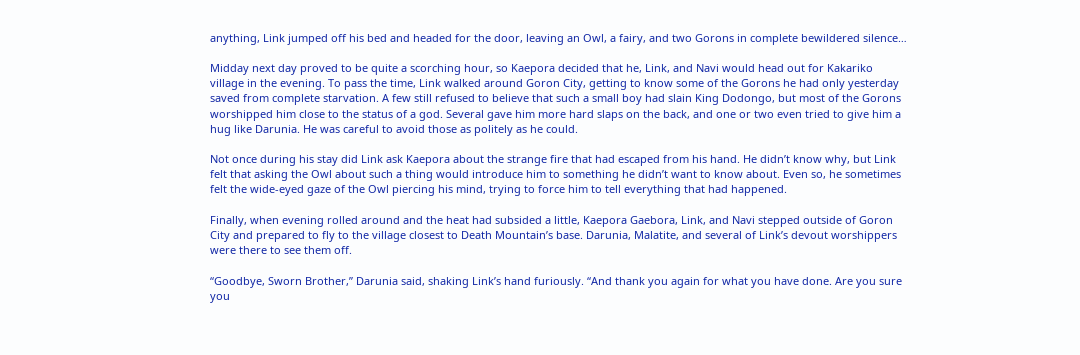anything, Link jumped off his bed and headed for the door, leaving an Owl, a fairy, and two Gorons in complete bewildered silence…

Midday next day proved to be quite a scorching hour, so Kaepora decided that he, Link, and Navi would head out for Kakariko village in the evening. To pass the time, Link walked around Goron City, getting to know some of the Gorons he had only yesterday saved from complete starvation. A few still refused to believe that such a small boy had slain King Dodongo, but most of the Gorons worshipped him close to the status of a god. Several gave him more hard slaps on the back, and one or two even tried to give him a hug like Darunia. He was careful to avoid those as politely as he could.

Not once during his stay did Link ask Kaepora about the strange fire that had escaped from his hand. He didn’t know why, but Link felt that asking the Owl about such a thing would introduce him to something he didn’t want to know about. Even so, he sometimes felt the wide-eyed gaze of the Owl piercing his mind, trying to force him to tell everything that had happened.

Finally, when evening rolled around and the heat had subsided a little, Kaepora Gaebora, Link, and Navi stepped outside of Goron City and prepared to fly to the village closest to Death Mountain’s base. Darunia, Malatite, and several of Link’s devout worshippers were there to see them off.

“Goodbye, Sworn Brother,” Darunia said, shaking Link’s hand furiously. “And thank you again for what you have done. Are you sure you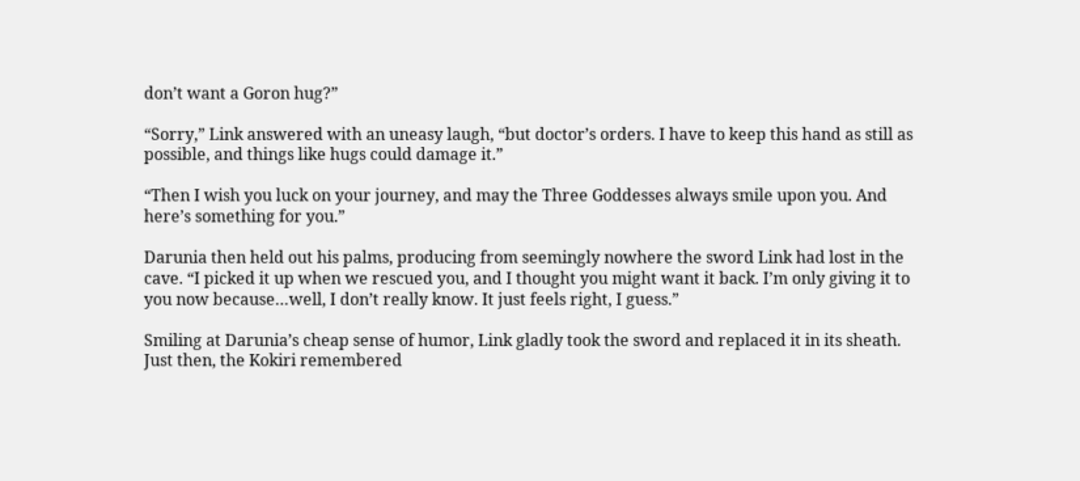don’t want a Goron hug?”

“Sorry,” Link answered with an uneasy laugh, “but doctor’s orders. I have to keep this hand as still as possible, and things like hugs could damage it.”

“Then I wish you luck on your journey, and may the Three Goddesses always smile upon you. And here’s something for you.”

Darunia then held out his palms, producing from seemingly nowhere the sword Link had lost in the cave. “I picked it up when we rescued you, and I thought you might want it back. I’m only giving it to you now because…well, I don’t really know. It just feels right, I guess.”

Smiling at Darunia’s cheap sense of humor, Link gladly took the sword and replaced it in its sheath. Just then, the Kokiri remembered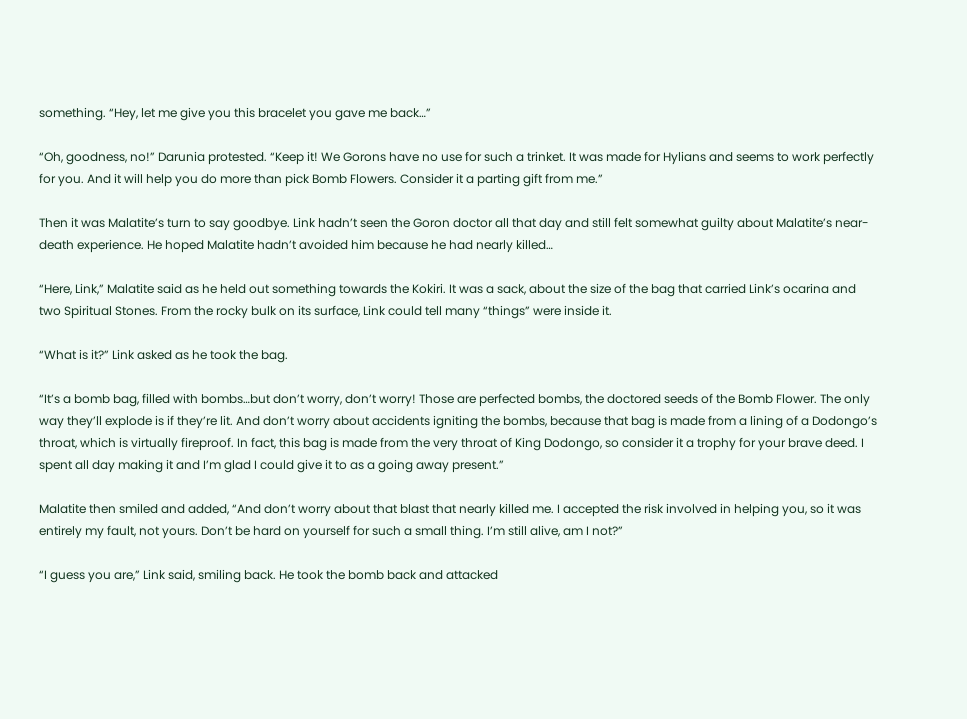something. “Hey, let me give you this bracelet you gave me back…”

“Oh, goodness, no!” Darunia protested. “Keep it! We Gorons have no use for such a trinket. It was made for Hylians and seems to work perfectly for you. And it will help you do more than pick Bomb Flowers. Consider it a parting gift from me.”

Then it was Malatite’s turn to say goodbye. Link hadn’t seen the Goron doctor all that day and still felt somewhat guilty about Malatite’s near-death experience. He hoped Malatite hadn’t avoided him because he had nearly killed…

“Here, Link,” Malatite said as he held out something towards the Kokiri. It was a sack, about the size of the bag that carried Link’s ocarina and two Spiritual Stones. From the rocky bulk on its surface, Link could tell many “things” were inside it.

“What is it?” Link asked as he took the bag.

“It’s a bomb bag, filled with bombs…but don’t worry, don’t worry! Those are perfected bombs, the doctored seeds of the Bomb Flower. The only way they’ll explode is if they’re lit. And don’t worry about accidents igniting the bombs, because that bag is made from a lining of a Dodongo’s throat, which is virtually fireproof. In fact, this bag is made from the very throat of King Dodongo, so consider it a trophy for your brave deed. I spent all day making it and I’m glad I could give it to as a going away present.”

Malatite then smiled and added, “And don’t worry about that blast that nearly killed me. I accepted the risk involved in helping you, so it was entirely my fault, not yours. Don’t be hard on yourself for such a small thing. I’m still alive, am I not?”

“I guess you are,” Link said, smiling back. He took the bomb back and attacked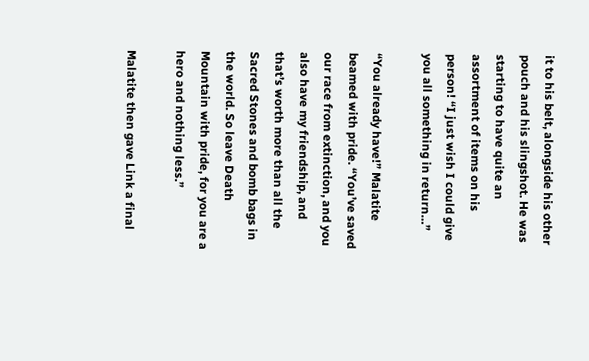it to his belt, alongside his other pouch and his slingshot. He was starting to have quite an assortment of items on his person! “I just wish I could give you all something in return…”

“You already have!” Malatite beamed with pride. “You’ve saved our race from extinction, and you also have my friendship, and that’s worth more than all the Sacred Stones and bomb bags in the world. So leave Death Mountain with pride, for you are a hero and nothing less.”

Malatite then gave Link a final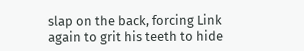slap on the back, forcing Link again to grit his teeth to hide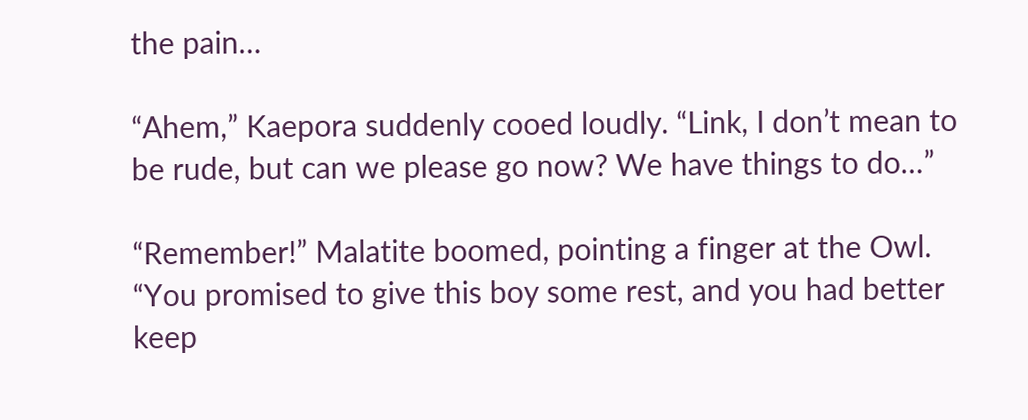the pain…

“Ahem,” Kaepora suddenly cooed loudly. “Link, I don’t mean to be rude, but can we please go now? We have things to do…”

“Remember!” Malatite boomed, pointing a finger at the Owl. “You promised to give this boy some rest, and you had better keep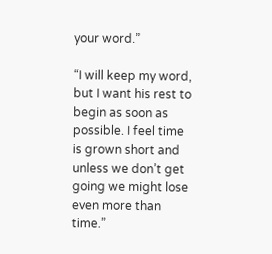your word.”

“I will keep my word, but I want his rest to begin as soon as possible. I feel time is grown short and unless we don’t get going we might lose even more than time.”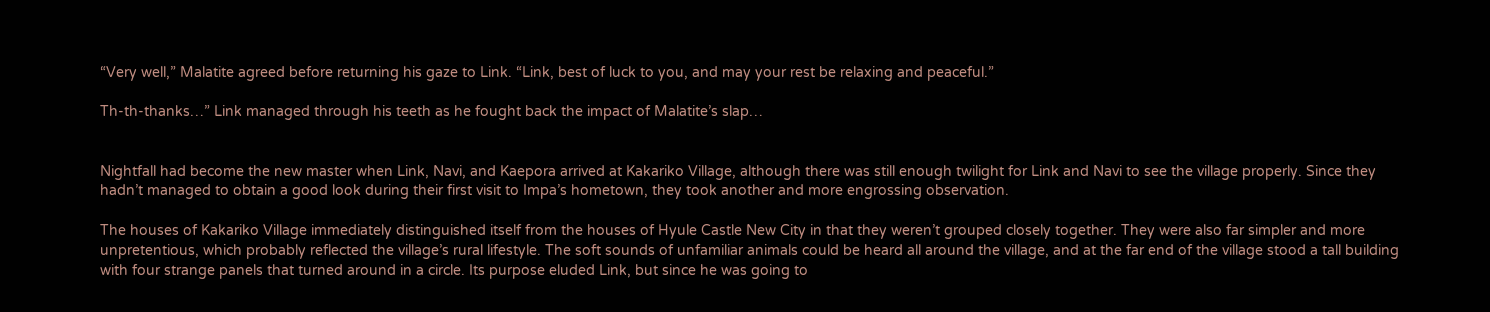“Very well,” Malatite agreed before returning his gaze to Link. “Link, best of luck to you, and may your rest be relaxing and peaceful.”

Th-th-thanks…” Link managed through his teeth as he fought back the impact of Malatite’s slap…


Nightfall had become the new master when Link, Navi, and Kaepora arrived at Kakariko Village, although there was still enough twilight for Link and Navi to see the village properly. Since they hadn’t managed to obtain a good look during their first visit to Impa’s hometown, they took another and more engrossing observation.

The houses of Kakariko Village immediately distinguished itself from the houses of Hyule Castle New City in that they weren’t grouped closely together. They were also far simpler and more unpretentious, which probably reflected the village’s rural lifestyle. The soft sounds of unfamiliar animals could be heard all around the village, and at the far end of the village stood a tall building with four strange panels that turned around in a circle. Its purpose eluded Link, but since he was going to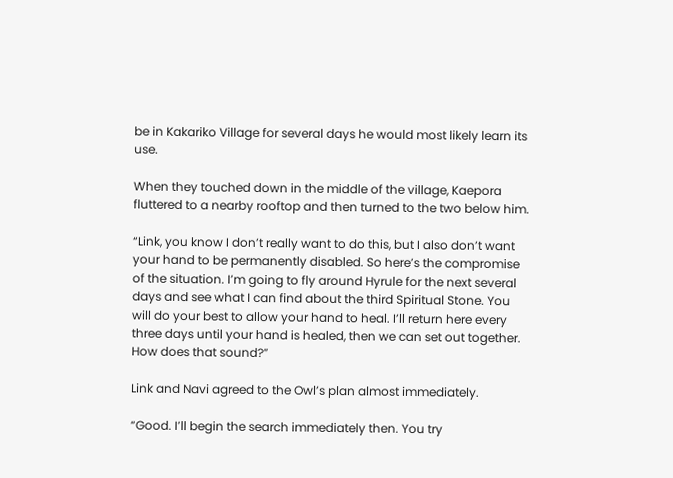be in Kakariko Village for several days he would most likely learn its use.

When they touched down in the middle of the village, Kaepora fluttered to a nearby rooftop and then turned to the two below him.

“Link, you know I don’t really want to do this, but I also don’t want your hand to be permanently disabled. So here’s the compromise of the situation. I’m going to fly around Hyrule for the next several days and see what I can find about the third Spiritual Stone. You will do your best to allow your hand to heal. I’ll return here every three days until your hand is healed, then we can set out together. How does that sound?”

Link and Navi agreed to the Owl’s plan almost immediately.

“Good. I’ll begin the search immediately then. You try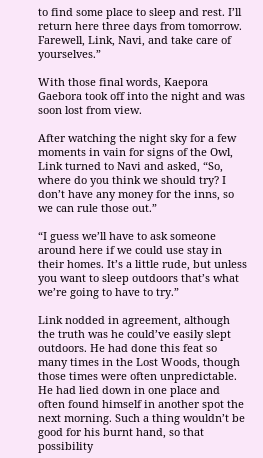to find some place to sleep and rest. I’ll return here three days from tomorrow. Farewell, Link, Navi, and take care of yourselves.”

With those final words, Kaepora Gaebora took off into the night and was soon lost from view.

After watching the night sky for a few moments in vain for signs of the Owl, Link turned to Navi and asked, “So, where do you think we should try? I don’t have any money for the inns, so we can rule those out.”

“I guess we’ll have to ask someone around here if we could use stay in their homes. It’s a little rude, but unless you want to sleep outdoors that’s what we’re going to have to try.”

Link nodded in agreement, although the truth was he could’ve easily slept outdoors. He had done this feat so many times in the Lost Woods, though those times were often unpredictable. He had lied down in one place and often found himself in another spot the next morning. Such a thing wouldn’t be good for his burnt hand, so that possibility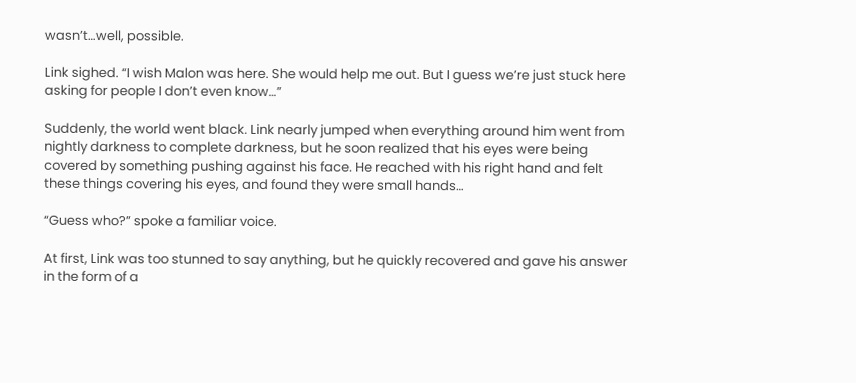wasn’t…well, possible.

Link sighed. “I wish Malon was here. She would help me out. But I guess we’re just stuck here asking for people I don’t even know…”

Suddenly, the world went black. Link nearly jumped when everything around him went from nightly darkness to complete darkness, but he soon realized that his eyes were being covered by something pushing against his face. He reached with his right hand and felt these things covering his eyes, and found they were small hands…

“Guess who?” spoke a familiar voice.

At first, Link was too stunned to say anything, but he quickly recovered and gave his answer in the form of a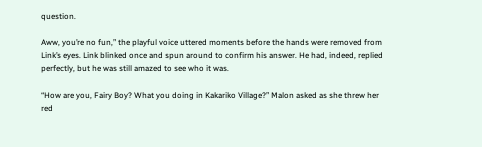question.

Aww, you’re no fun,” the playful voice uttered moments before the hands were removed from Link’s eyes. Link blinked once and spun around to confirm his answer. He had, indeed, replied perfectly, but he was still amazed to see who it was.

“How are you, Fairy Boy? What you doing in Kakariko Village?” Malon asked as she threw her red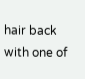hair back with one of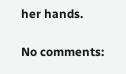her hands.

No comments: